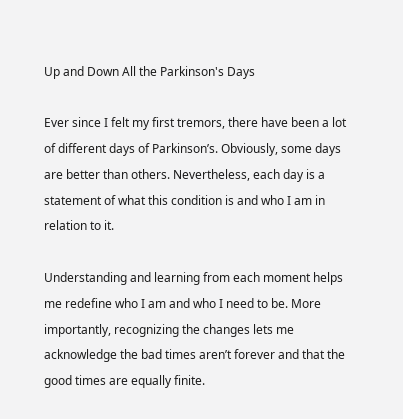Up and Down All the Parkinson's Days

Ever since I felt my first tremors, there have been a lot of different days of Parkinson’s. Obviously, some days are better than others. Nevertheless, each day is a statement of what this condition is and who I am in relation to it.

Understanding and learning from each moment helps me redefine who I am and who I need to be. More importantly, recognizing the changes lets me acknowledge the bad times aren’t forever and that the good times are equally finite.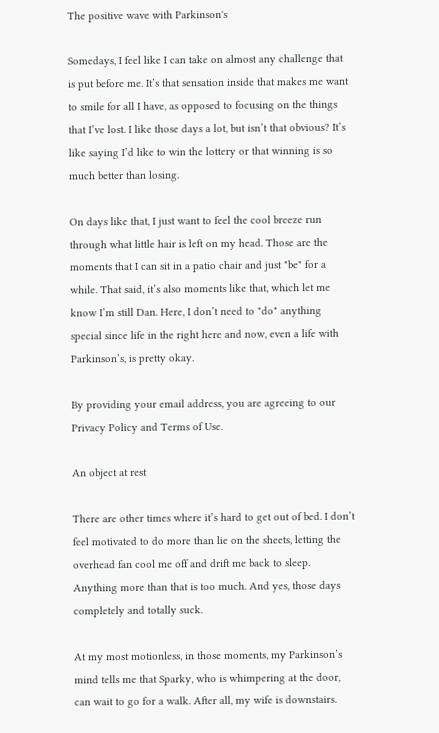The positive wave with Parkinson's

Somedays, I feel like I can take on almost any challenge that is put before me. It’s that sensation inside that makes me want to smile for all I have, as opposed to focusing on the things that I’ve lost. I like those days a lot, but isn’t that obvious? It’s like saying I’d like to win the lottery or that winning is so much better than losing.

On days like that, I just want to feel the cool breeze run through what little hair is left on my head. Those are the moments that I can sit in a patio chair and just "be" for a while. That said, it’s also moments like that, which let me know I’m still Dan. Here, I don’t need to "do" anything special since life in the right here and now, even a life with Parkinson’s, is pretty okay.

By providing your email address, you are agreeing to our Privacy Policy and Terms of Use.

An object at rest

There are other times where it’s hard to get out of bed. I don’t feel motivated to do more than lie on the sheets, letting the overhead fan cool me off and drift me back to sleep. Anything more than that is too much. And yes, those days completely and totally suck.

At my most motionless, in those moments, my Parkinson’s mind tells me that Sparky, who is whimpering at the door, can wait to go for a walk. After all, my wife is downstairs.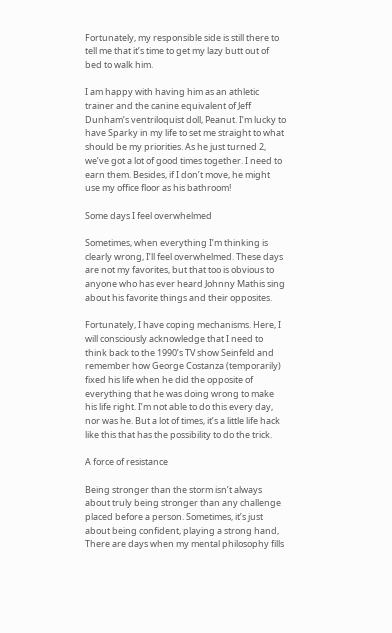Fortunately, my responsible side is still there to tell me that it’s time to get my lazy butt out of bed to walk him.

I am happy with having him as an athletic trainer and the canine equivalent of Jeff Dunham’s ventriloquist doll, Peanut. I’m lucky to have Sparky in my life to set me straight to what should be my priorities. As he just turned 2, we’ve got a lot of good times together. I need to earn them. Besides, if I don’t move, he might use my office floor as his bathroom!

Some days I feel overwhelmed

Sometimes, when everything I’m thinking is clearly wrong, I’ll feel overwhelmed. These days are not my favorites, but that too is obvious to anyone who has ever heard Johnny Mathis sing about his favorite things and their opposites.

Fortunately, I have coping mechanisms. Here, I will consciously acknowledge that I need to think back to the 1990’s TV show Seinfeld and remember how George Costanza (temporarily) fixed his life when he did the opposite of everything that he was doing wrong to make his life right. I’m not able to do this every day, nor was he. But a lot of times, it’s a little life hack like this that has the possibility to do the trick.

A force of resistance

Being stronger than the storm isn’t always about truly being stronger than any challenge placed before a person. Sometimes, it’s just about being confident, playing a strong hand,
There are days when my mental philosophy fills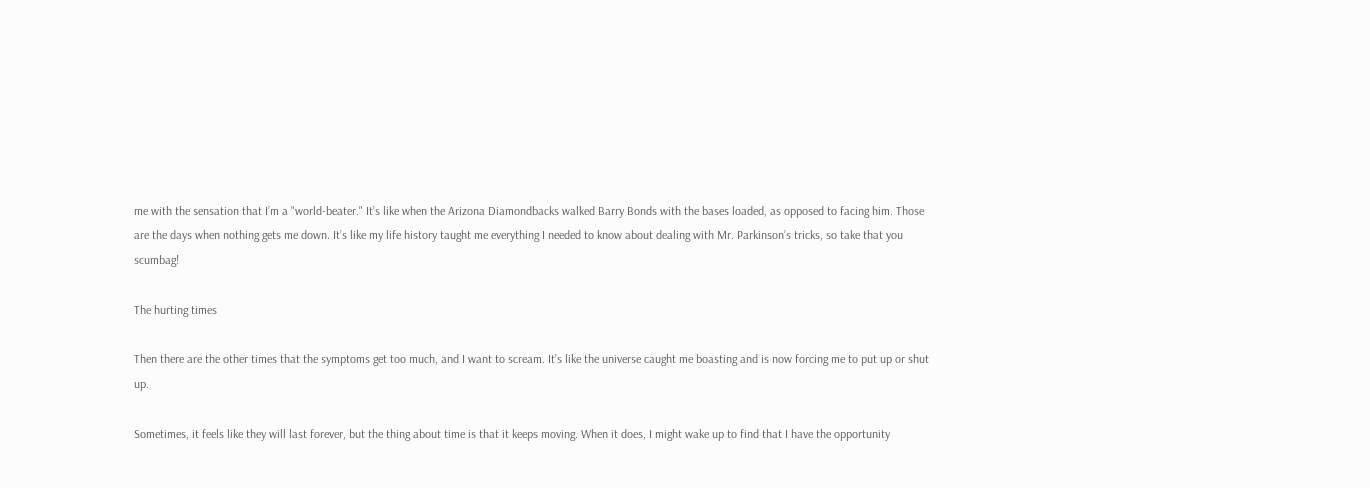me with the sensation that I’m a "world-beater." It’s like when the Arizona Diamondbacks walked Barry Bonds with the bases loaded, as opposed to facing him. Those are the days when nothing gets me down. It’s like my life history taught me everything I needed to know about dealing with Mr. Parkinson’s tricks, so take that you scumbag!

The hurting times

Then there are the other times that the symptoms get too much, and I want to scream. It’s like the universe caught me boasting and is now forcing me to put up or shut up.

Sometimes, it feels like they will last forever, but the thing about time is that it keeps moving. When it does, I might wake up to find that I have the opportunity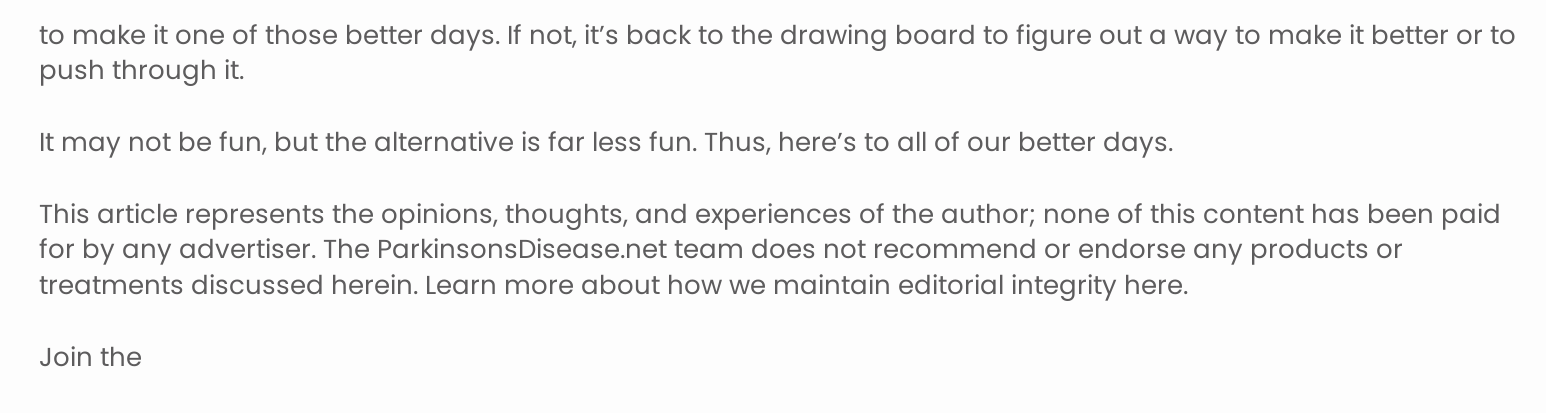to make it one of those better days. If not, it’s back to the drawing board to figure out a way to make it better or to push through it.

It may not be fun, but the alternative is far less fun. Thus, here’s to all of our better days.

This article represents the opinions, thoughts, and experiences of the author; none of this content has been paid for by any advertiser. The ParkinsonsDisease.net team does not recommend or endorse any products or treatments discussed herein. Learn more about how we maintain editorial integrity here.

Join the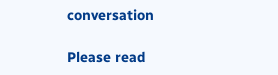conversation

Please read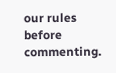our rules before commenting.